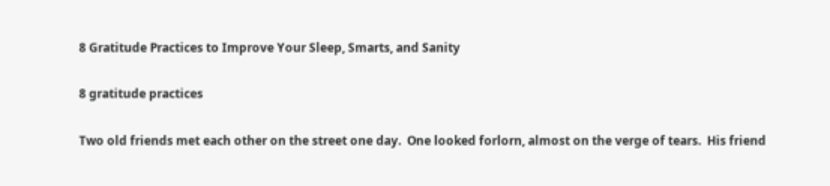8 Gratitude Practices to Improve Your Sleep, Smarts, and Sanity

8 gratitude practices

Two old friends met each other on the street one day.  One looked forlorn, almost on the verge of tears.  His friend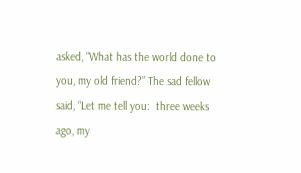asked, “What has the world done to you, my old friend?” The sad fellow said, “Let me tell you:  three weeks ago, my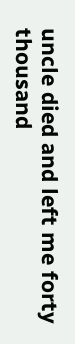uncle died and left me forty thousand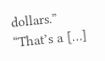dollars.” “That’s a […]